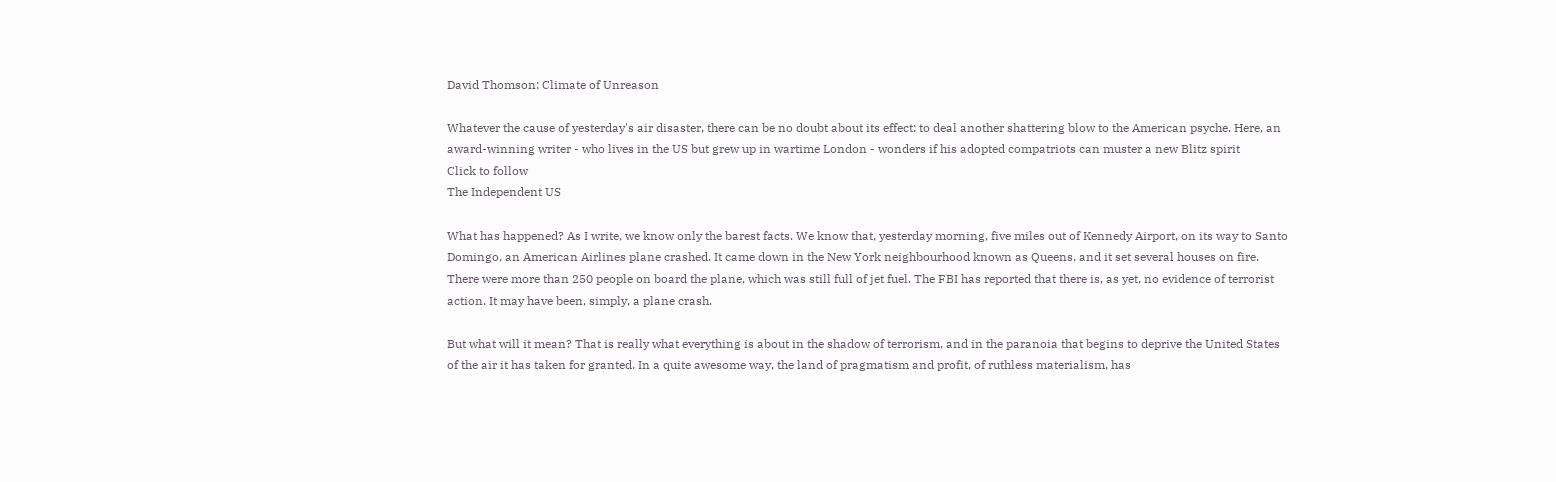David Thomson: Climate of Unreason

Whatever the cause of yesterday's air disaster, there can be no doubt about its effect: to deal another shattering blow to the American psyche. Here, an award-winning writer - who lives in the US but grew up in wartime London - wonders if his adopted compatriots can muster a new Blitz spirit
Click to follow
The Independent US

What has happened? As I write, we know only the barest facts. We know that, yesterday morning, five miles out of Kennedy Airport, on its way to Santo Domingo, an American Airlines plane crashed. It came down in the New York neighbourhood known as Queens, and it set several houses on fire. There were more than 250 people on board the plane, which was still full of jet fuel. The FBI has reported that there is, as yet, no evidence of terrorist action. It may have been, simply, a plane crash.

But what will it mean? That is really what everything is about in the shadow of terrorism, and in the paranoia that begins to deprive the United States of the air it has taken for granted. In a quite awesome way, the land of pragmatism and profit, of ruthless materialism, has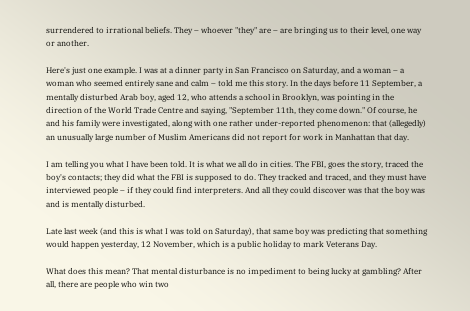surrendered to irrational beliefs. They – whoever "they" are – are bringing us to their level, one way or another.

Here's just one example. I was at a dinner party in San Francisco on Saturday, and a woman – a woman who seemed entirely sane and calm – told me this story. In the days before 11 September, a mentally disturbed Arab boy, aged 12, who attends a school in Brooklyn, was pointing in the direction of the World Trade Centre and saying, "September 11th, they come down." Of course, he and his family were investigated, along with one rather under-reported phenomenon: that (allegedly) an unusually large number of Muslim Americans did not report for work in Manhattan that day.

I am telling you what I have been told. It is what we all do in cities. The FBI, goes the story, traced the boy's contacts; they did what the FBI is supposed to do. They tracked and traced, and they must have interviewed people – if they could find interpreters. And all they could discover was that the boy was and is mentally disturbed.

Late last week (and this is what I was told on Saturday), that same boy was predicting that something would happen yesterday, 12 November, which is a public holiday to mark Veterans Day.

What does this mean? That mental disturbance is no impediment to being lucky at gambling? After all, there are people who win two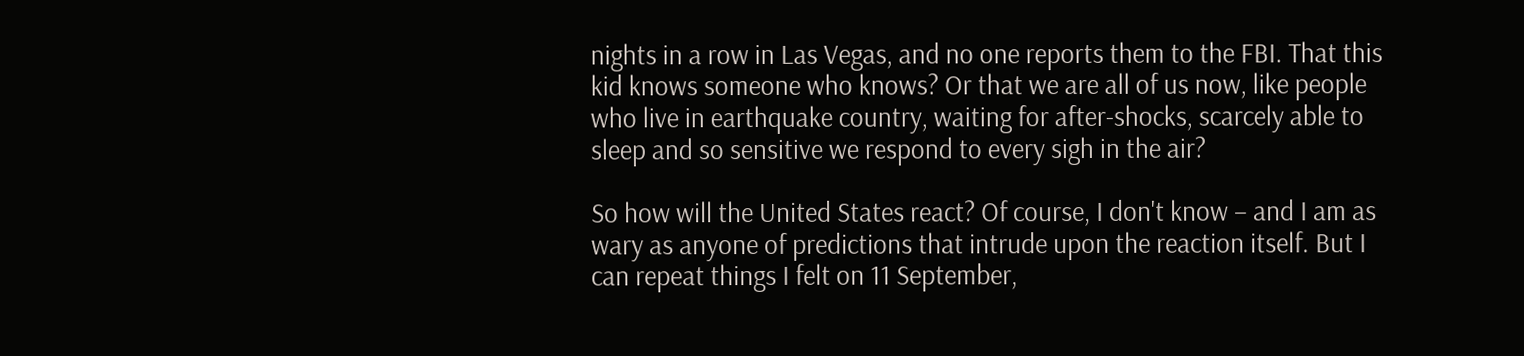nights in a row in Las Vegas, and no one reports them to the FBI. That this kid knows someone who knows? Or that we are all of us now, like people who live in earthquake country, waiting for after-shocks, scarcely able to sleep and so sensitive we respond to every sigh in the air?

So how will the United States react? Of course, I don't know – and I am as wary as anyone of predictions that intrude upon the reaction itself. But I can repeat things I felt on 11 September,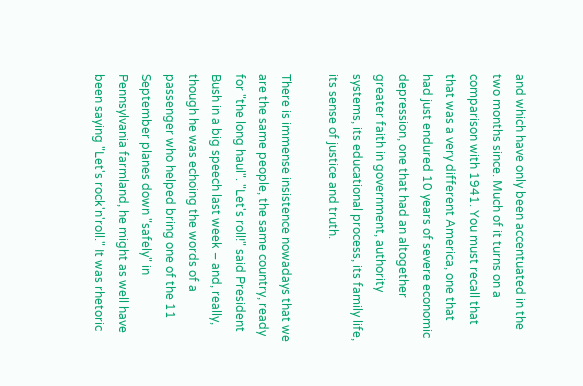and which have only been accentuated in the two months since. Much of it turns on a comparison with 1941. You must recall that that was a very different America, one that had just endured 10 years of severe economic depression, one that had an altogether greater faith in government, authority systems, its educational process, its family life, its sense of justice and truth.

There is immense insistence nowadays that we are the same people, the same country, ready for "the long haul". "Let's roll!" said President Bush in a big speech last week – and, really, though he was echoing the words of a passenger who helped bring one of the 11 September planes down "safely" in Pennsylvania farmland, he might as well have been saying "Let's rock'n'roll." It was rhetoric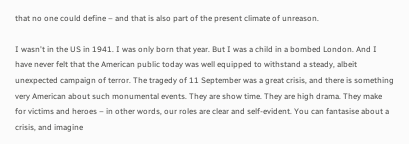that no one could define – and that is also part of the present climate of unreason.

I wasn't in the US in 1941. I was only born that year. But I was a child in a bombed London. And I have never felt that the American public today was well equipped to withstand a steady, albeit unexpected campaign of terror. The tragedy of 11 September was a great crisis, and there is something very American about such monumental events. They are show time. They are high drama. They make for victims and heroes – in other words, our roles are clear and self-evident. You can fantasise about a crisis, and imagine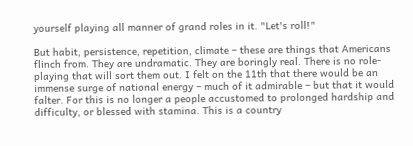yourself playing all manner of grand roles in it. "Let's roll!"

But habit, persistence, repetition, climate – these are things that Americans flinch from. They are undramatic. They are boringly real. There is no role-playing that will sort them out. I felt on the 11th that there would be an immense surge of national energy – much of it admirable – but that it would falter. For this is no longer a people accustomed to prolonged hardship and difficulty, or blessed with stamina. This is a country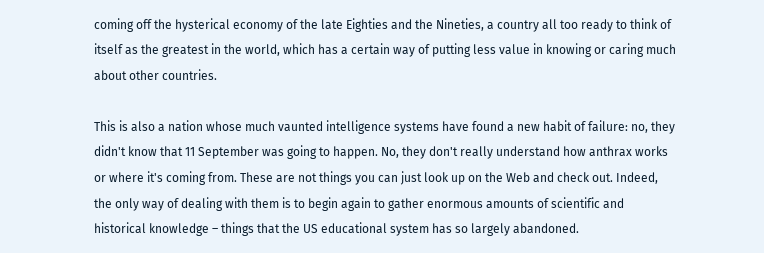coming off the hysterical economy of the late Eighties and the Nineties, a country all too ready to think of itself as the greatest in the world, which has a certain way of putting less value in knowing or caring much about other countries.

This is also a nation whose much vaunted intelligence systems have found a new habit of failure: no, they didn't know that 11 September was going to happen. No, they don't really understand how anthrax works or where it's coming from. These are not things you can just look up on the Web and check out. Indeed, the only way of dealing with them is to begin again to gather enormous amounts of scientific and historical knowledge – things that the US educational system has so largely abandoned.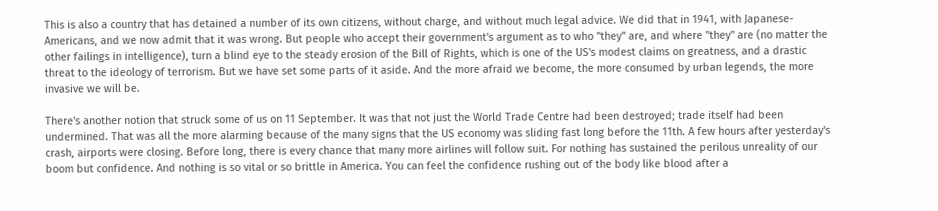This is also a country that has detained a number of its own citizens, without charge, and without much legal advice. We did that in 1941, with Japanese-Americans, and we now admit that it was wrong. But people who accept their government's argument as to who "they" are, and where "they" are (no matter the other failings in intelligence), turn a blind eye to the steady erosion of the Bill of Rights, which is one of the US's modest claims on greatness, and a drastic threat to the ideology of terrorism. But we have set some parts of it aside. And the more afraid we become, the more consumed by urban legends, the more invasive we will be.

There's another notion that struck some of us on 11 September. It was that not just the World Trade Centre had been destroyed; trade itself had been undermined. That was all the more alarming because of the many signs that the US economy was sliding fast long before the 11th. A few hours after yesterday's crash, airports were closing. Before long, there is every chance that many more airlines will follow suit. For nothing has sustained the perilous unreality of our boom but confidence. And nothing is so vital or so brittle in America. You can feel the confidence rushing out of the body like blood after a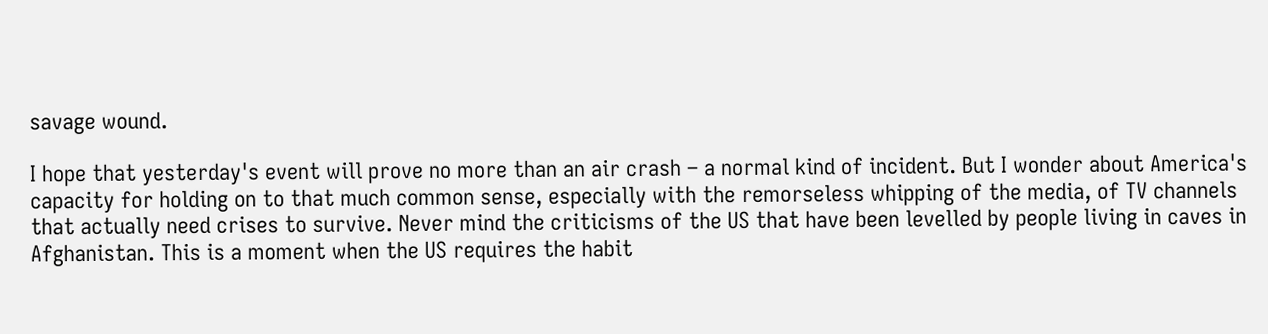savage wound.

I hope that yesterday's event will prove no more than an air crash – a normal kind of incident. But I wonder about America's capacity for holding on to that much common sense, especially with the remorseless whipping of the media, of TV channels that actually need crises to survive. Never mind the criticisms of the US that have been levelled by people living in caves in Afghanistan. This is a moment when the US requires the habit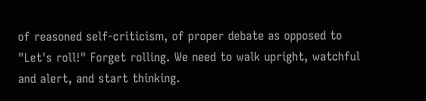of reasoned self-criticism, of proper debate as opposed to "Let's roll!" Forget rolling. We need to walk upright, watchful and alert, and start thinking.